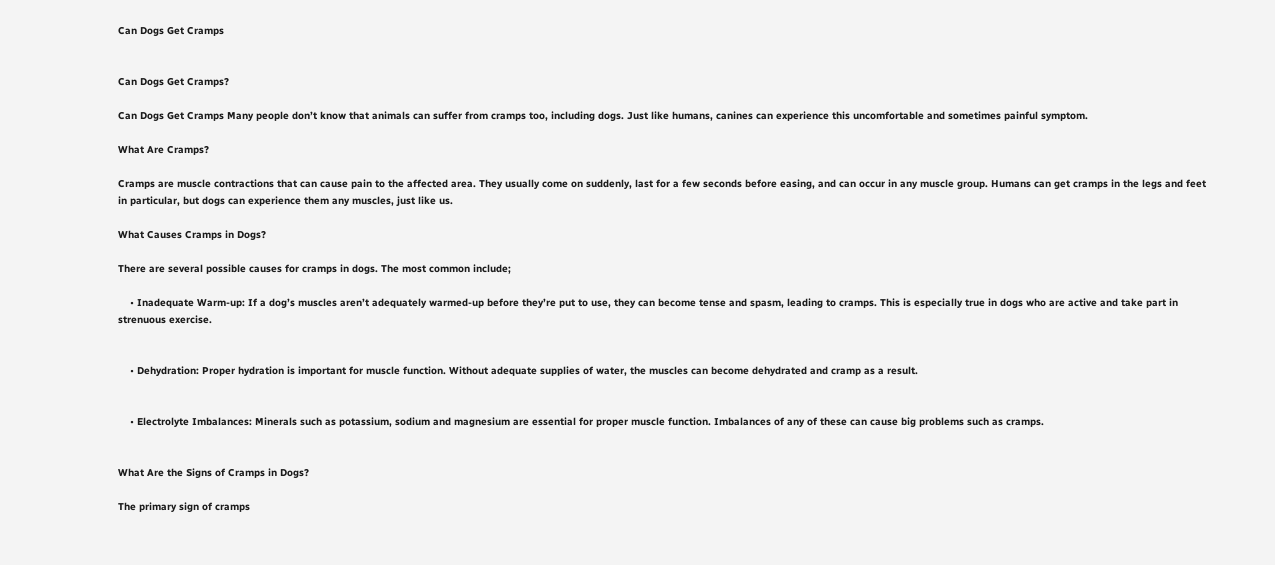Can Dogs Get Cramps


Can Dogs Get Cramps?

Can Dogs Get Cramps Many people don’t know that animals can suffer from cramps too, including dogs. Just like humans, canines can experience this uncomfortable and sometimes painful symptom.

What Are Cramps?

Cramps are muscle contractions that can cause pain to the affected area. They usually come on suddenly, last for a few seconds before easing, and can occur in any muscle group. Humans can get cramps in the legs and feet in particular, but dogs can experience them any muscles, just like us.

What Causes Cramps in Dogs?

There are several possible causes for cramps in dogs. The most common include;

    • Inadequate Warm-up: If a dog’s muscles aren’t adequately warmed-up before they’re put to use, they can become tense and spasm, leading to cramps. This is especially true in dogs who are active and take part in strenuous exercise.


    • Dehydration: Proper hydration is important for muscle function. Without adequate supplies of water, the muscles can become dehydrated and cramp as a result.


    • Electrolyte Imbalances: Minerals such as potassium, sodium and magnesium are essential for proper muscle function. Imbalances of any of these can cause big problems such as cramps.


What Are the Signs of Cramps in Dogs?

The primary sign of cramps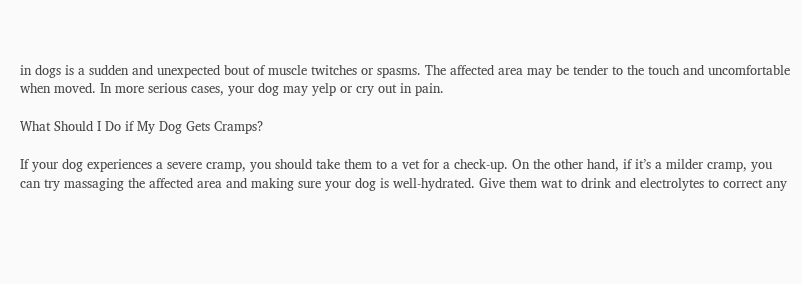in dogs is a sudden and unexpected bout of muscle twitches or spasms. The affected area may be tender to the touch and uncomfortable when moved. In more serious cases, your dog may yelp or cry out in pain.

What Should I Do if My Dog Gets Cramps?

If your dog experiences a severe cramp, you should take them to a vet for a check-up. On the other hand, if it’s a milder cramp, you can try massaging the affected area and making sure your dog is well-hydrated. Give them wat to drink and electrolytes to correct any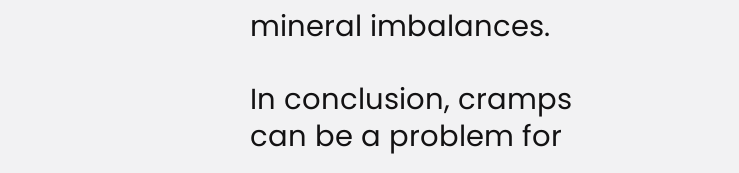mineral imbalances.

In conclusion, cramps can be a problem for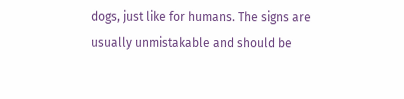dogs, just like for humans. The signs are usually unmistakable and should be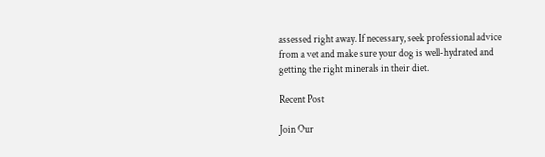assessed right away. If necessary, seek professional advice from a vet and make sure your dog is well-hydrated and getting the right minerals in their diet.

Recent Post

Join Our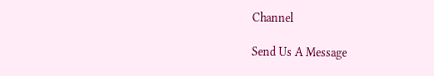Channel

Send Us A Message